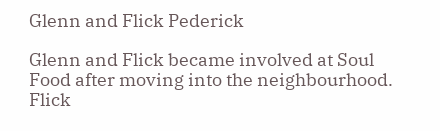Glenn and Flick Pederick

Glenn and Flick became involved at Soul Food after moving into the neighbourhood. Flick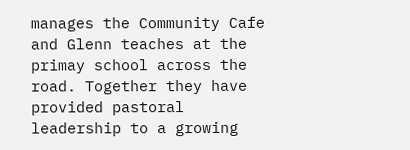manages the Community Cafe and Glenn teaches at the primay school across the road. Together they have provided pastoral leadership to a growing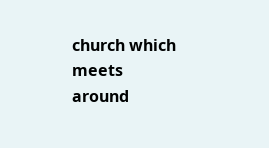church which meets around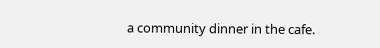a community dinner in the cafe.